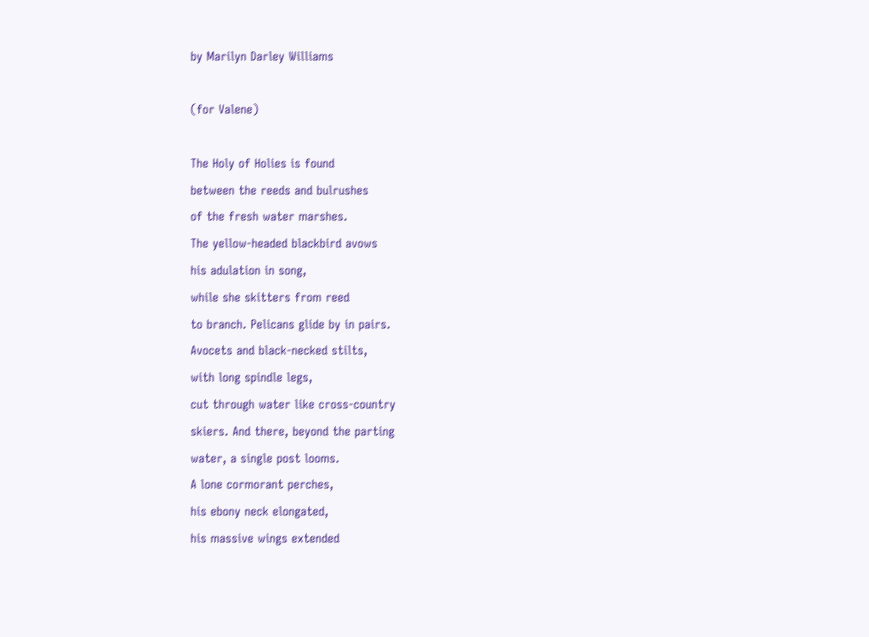by Marilyn Darley Williams

(for Valene)

The Holy of Holies is found
between the reeds and bulrushes
of the fresh water marshes.
The yellow-headed blackbird avows
his adulation in song,
while she skitters from reed
to branch. Pelicans glide by in pairs.
Avocets and black-necked stilts,
with long spindle legs,
cut through water like cross-country
skiers. And there, beyond the parting
water, a single post looms.
A lone cormorant perches,
his ebony neck elongated,
his massive wings extended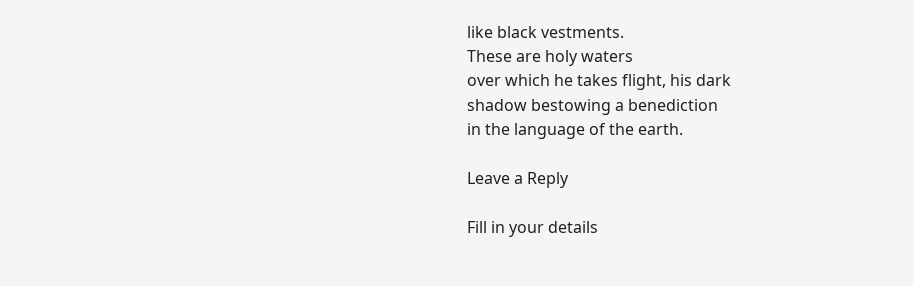like black vestments.
These are holy waters
over which he takes flight, his dark
shadow bestowing a benediction
in the language of the earth.

Leave a Reply

Fill in your details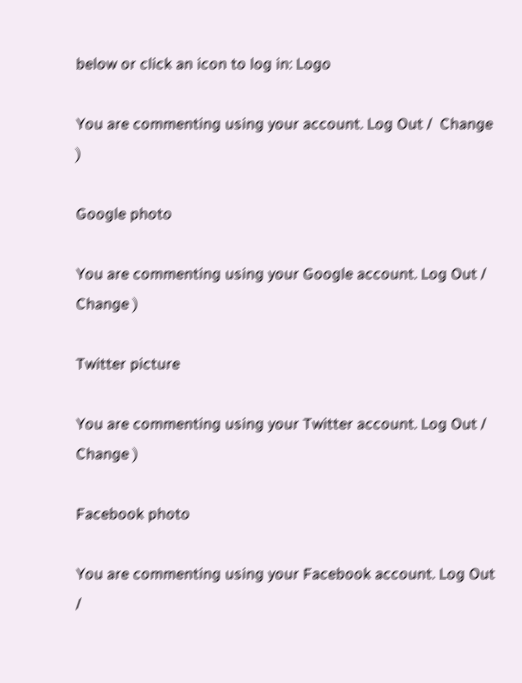below or click an icon to log in: Logo

You are commenting using your account. Log Out /  Change )

Google photo

You are commenting using your Google account. Log Out /  Change )

Twitter picture

You are commenting using your Twitter account. Log Out /  Change )

Facebook photo

You are commenting using your Facebook account. Log Out /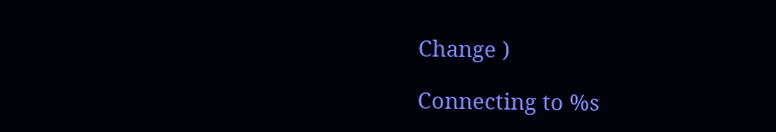Change )

Connecting to %s